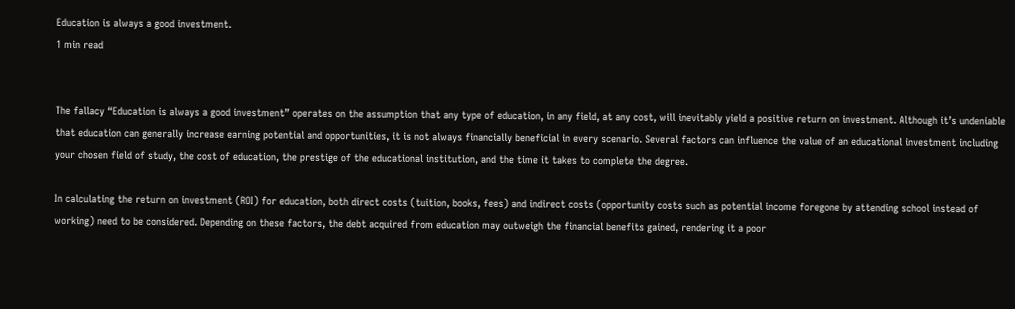Education is always a good investment.
1 min read


The fallacy “Education is always a good investment” operates on the assumption that any type of education, in any field, at any cost, will inevitably yield a positive return on investment. Although it’s undeniable that education can generally increase earning potential and opportunities, it is not always financially beneficial in every scenario. Several factors can influence the value of an educational investment including your chosen field of study, the cost of education, the prestige of the educational institution, and the time it takes to complete the degree.

In calculating the return on investment (ROI) for education, both direct costs (tuition, books, fees) and indirect costs (opportunity costs such as potential income foregone by attending school instead of working) need to be considered. Depending on these factors, the debt acquired from education may outweigh the financial benefits gained, rendering it a poor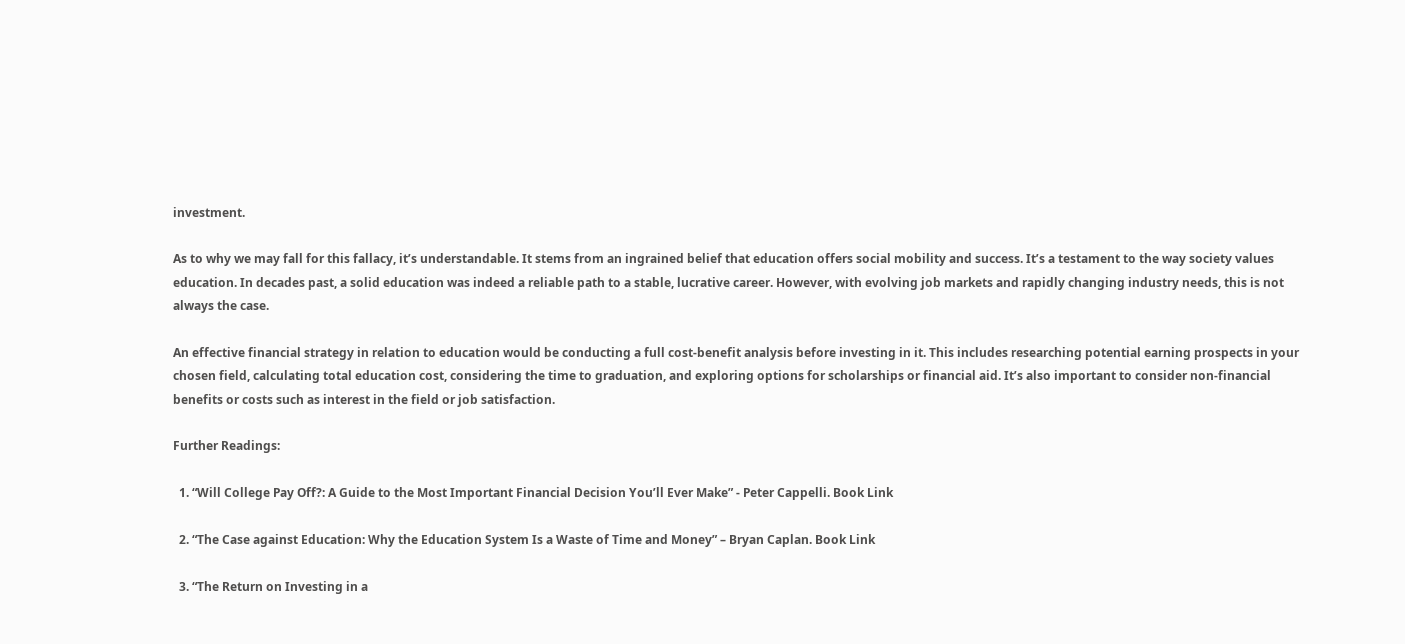investment.

As to why we may fall for this fallacy, it’s understandable. It stems from an ingrained belief that education offers social mobility and success. It’s a testament to the way society values education. In decades past, a solid education was indeed a reliable path to a stable, lucrative career. However, with evolving job markets and rapidly changing industry needs, this is not always the case.

An effective financial strategy in relation to education would be conducting a full cost-benefit analysis before investing in it. This includes researching potential earning prospects in your chosen field, calculating total education cost, considering the time to graduation, and exploring options for scholarships or financial aid. It’s also important to consider non-financial benefits or costs such as interest in the field or job satisfaction.

Further Readings:

  1. “Will College Pay Off?: A Guide to the Most Important Financial Decision You’ll Ever Make” - Peter Cappelli. Book Link

  2. “The Case against Education: Why the Education System Is a Waste of Time and Money” – Bryan Caplan. Book Link

  3. “The Return on Investing in a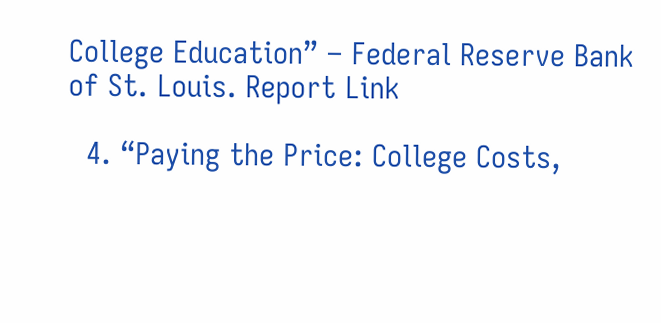College Education” – Federal Reserve Bank of St. Louis. Report Link

  4. “Paying the Price: College Costs,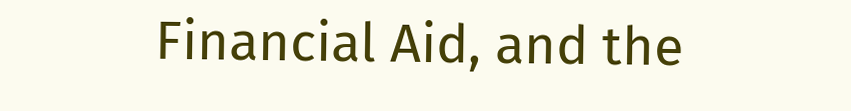Financial Aid, and the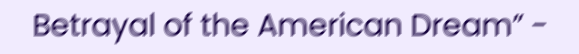Betrayal of the American Dream” -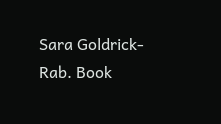Sara Goldrick-Rab. Book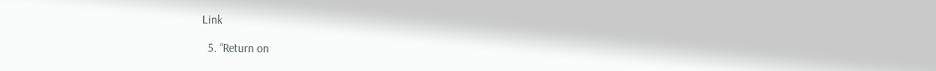Link

  5. “Return on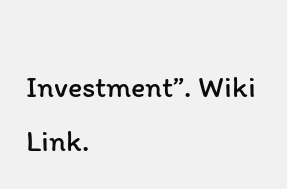Investment”. Wiki Link.